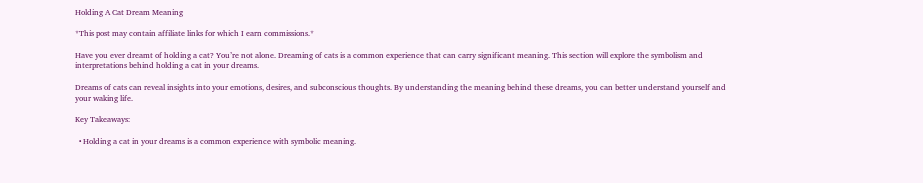Holding A Cat Dream Meaning

*This post may contain affiliate links for which I earn commissions.*

Have you ever dreamt of holding a cat? You’re not alone. Dreaming of cats is a common experience that can carry significant meaning. This section will explore the symbolism and interpretations behind holding a cat in your dreams.

Dreams of cats can reveal insights into your emotions, desires, and subconscious thoughts. By understanding the meaning behind these dreams, you can better understand yourself and your waking life.

Key Takeaways:

  • Holding a cat in your dreams is a common experience with symbolic meaning.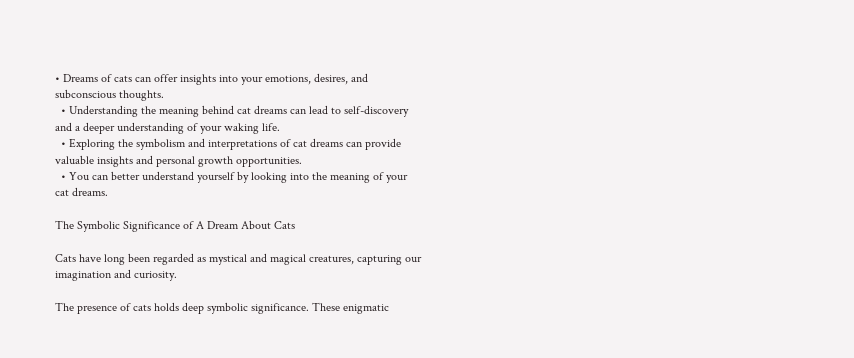• Dreams of cats can offer insights into your emotions, desires, and subconscious thoughts.
  • Understanding the meaning behind cat dreams can lead to self-discovery and a deeper understanding of your waking life.
  • Exploring the symbolism and interpretations of cat dreams can provide valuable insights and personal growth opportunities.
  • You can better understand yourself by looking into the meaning of your cat dreams.

The Symbolic Significance of A Dream About Cats

Cats have long been regarded as mystical and magical creatures, capturing our imagination and curiosity.

The presence of cats holds deep symbolic significance. These enigmatic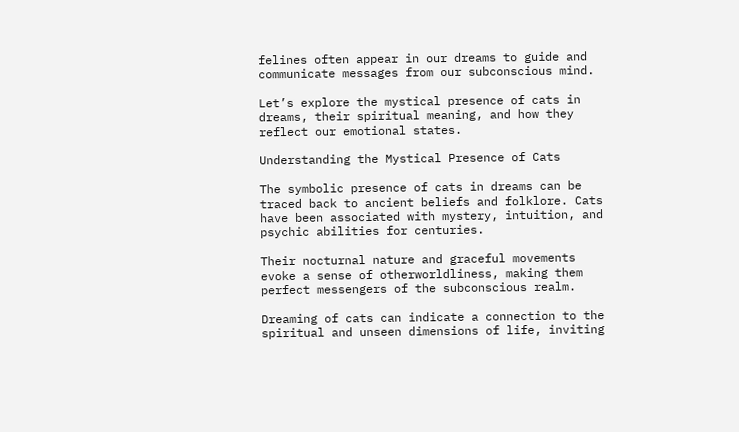felines often appear in our dreams to guide and communicate messages from our subconscious mind.

Let’s explore the mystical presence of cats in dreams, their spiritual meaning, and how they reflect our emotional states.

Understanding the Mystical Presence of Cats

The symbolic presence of cats in dreams can be traced back to ancient beliefs and folklore. Cats have been associated with mystery, intuition, and psychic abilities for centuries.

Their nocturnal nature and graceful movements evoke a sense of otherworldliness, making them perfect messengers of the subconscious realm.

Dreaming of cats can indicate a connection to the spiritual and unseen dimensions of life, inviting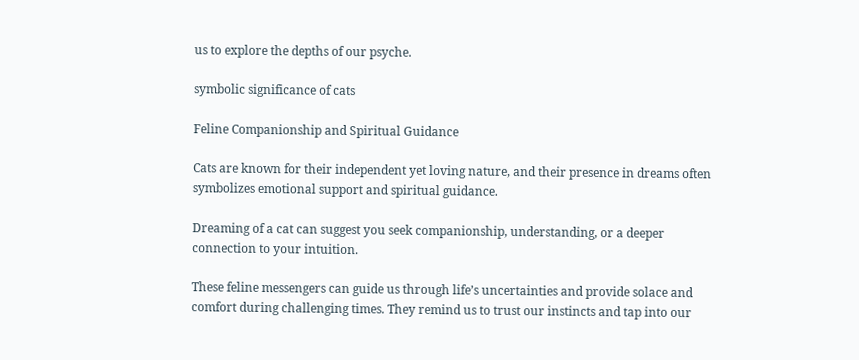us to explore the depths of our psyche.

symbolic significance of cats

Feline Companionship and Spiritual Guidance

Cats are known for their independent yet loving nature, and their presence in dreams often symbolizes emotional support and spiritual guidance.

Dreaming of a cat can suggest you seek companionship, understanding, or a deeper connection to your intuition.

These feline messengers can guide us through life’s uncertainties and provide solace and comfort during challenging times. They remind us to trust our instincts and tap into our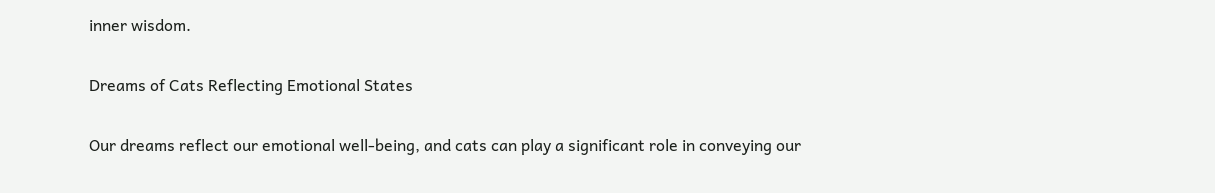inner wisdom.

Dreams of Cats Reflecting Emotional States

Our dreams reflect our emotional well-being, and cats can play a significant role in conveying our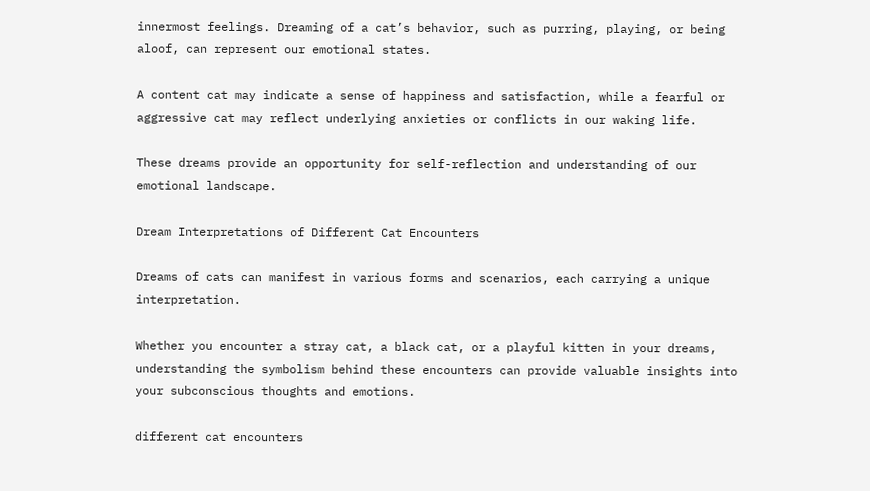innermost feelings. Dreaming of a cat’s behavior, such as purring, playing, or being aloof, can represent our emotional states.

A content cat may indicate a sense of happiness and satisfaction, while a fearful or aggressive cat may reflect underlying anxieties or conflicts in our waking life.

These dreams provide an opportunity for self-reflection and understanding of our emotional landscape.

Dream Interpretations of Different Cat Encounters

Dreams of cats can manifest in various forms and scenarios, each carrying a unique interpretation.

Whether you encounter a stray cat, a black cat, or a playful kitten in your dreams, understanding the symbolism behind these encounters can provide valuable insights into your subconscious thoughts and emotions.

different cat encounters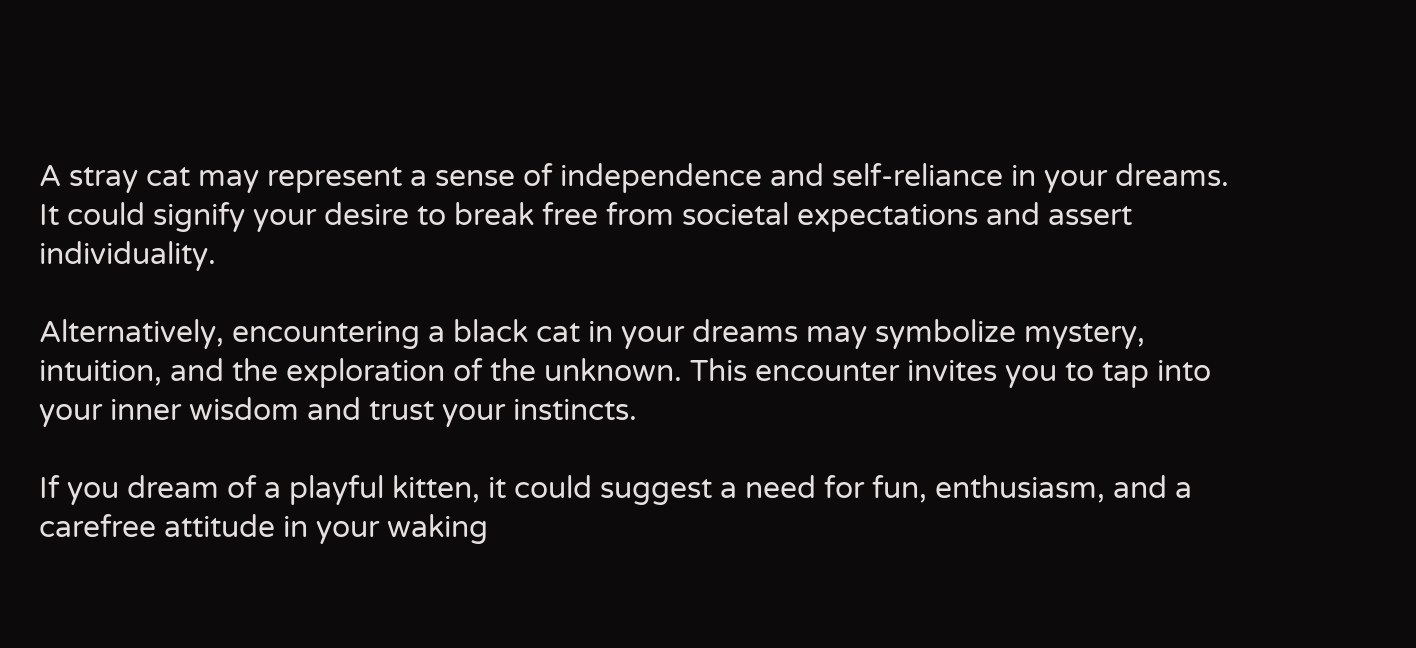A stray cat may represent a sense of independence and self-reliance in your dreams. It could signify your desire to break free from societal expectations and assert individuality.

Alternatively, encountering a black cat in your dreams may symbolize mystery, intuition, and the exploration of the unknown. This encounter invites you to tap into your inner wisdom and trust your instincts.

If you dream of a playful kitten, it could suggest a need for fun, enthusiasm, and a carefree attitude in your waking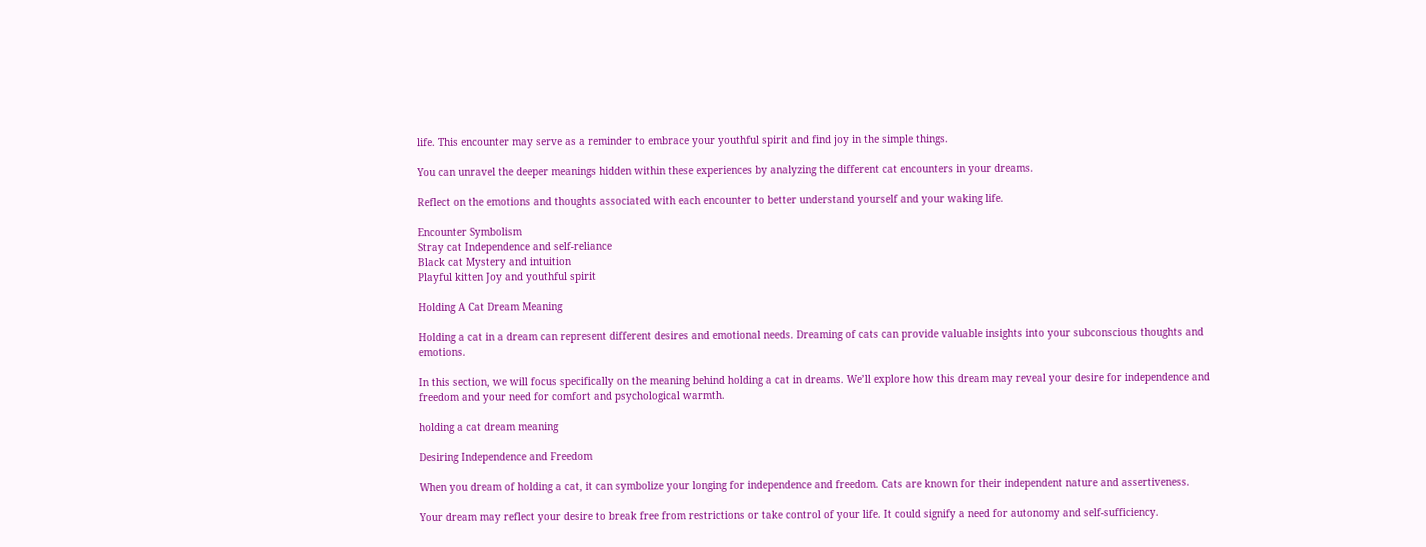life. This encounter may serve as a reminder to embrace your youthful spirit and find joy in the simple things.

You can unravel the deeper meanings hidden within these experiences by analyzing the different cat encounters in your dreams.

Reflect on the emotions and thoughts associated with each encounter to better understand yourself and your waking life.

Encounter Symbolism
Stray cat Independence and self-reliance
Black cat Mystery and intuition
Playful kitten Joy and youthful spirit

Holding A Cat Dream Meaning

Holding a cat in a dream can represent different desires and emotional needs. Dreaming of cats can provide valuable insights into your subconscious thoughts and emotions.

In this section, we will focus specifically on the meaning behind holding a cat in dreams. We’ll explore how this dream may reveal your desire for independence and freedom and your need for comfort and psychological warmth.

holding a cat dream meaning

Desiring Independence and Freedom

When you dream of holding a cat, it can symbolize your longing for independence and freedom. Cats are known for their independent nature and assertiveness.

Your dream may reflect your desire to break free from restrictions or take control of your life. It could signify a need for autonomy and self-sufficiency.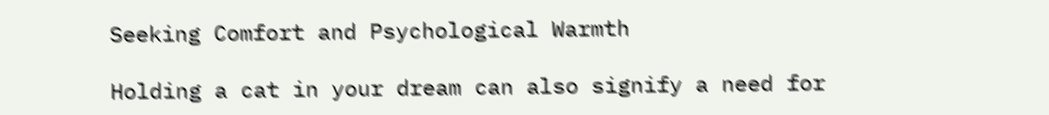Seeking Comfort and Psychological Warmth

Holding a cat in your dream can also signify a need for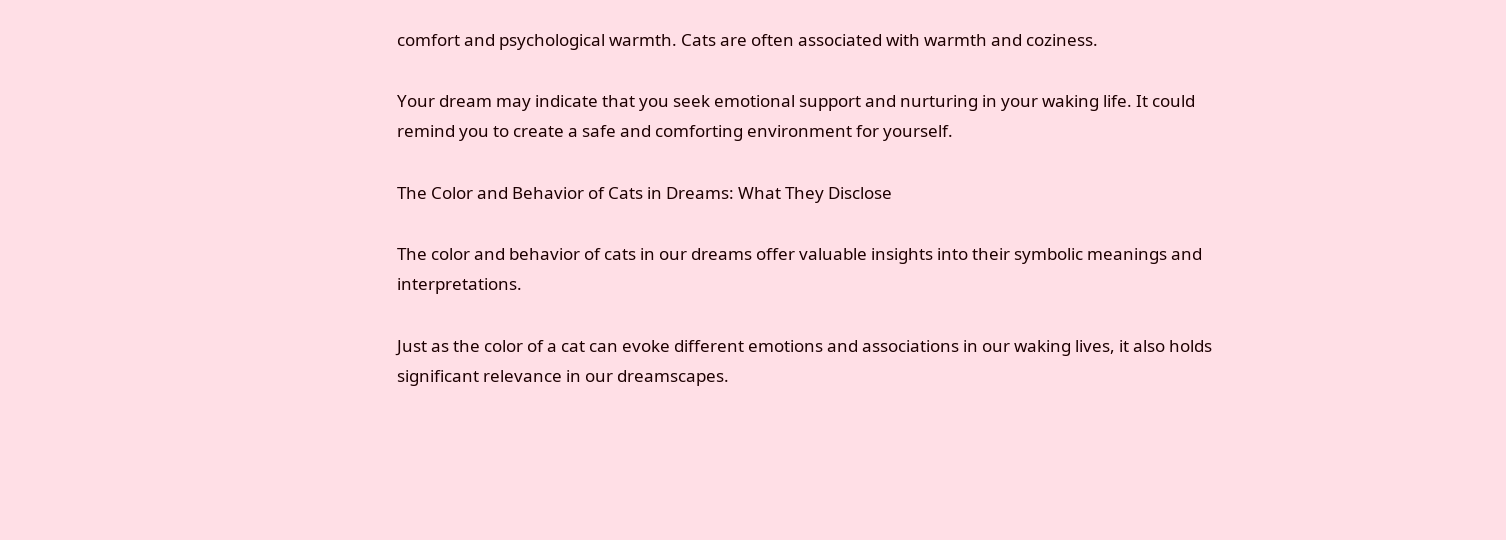comfort and psychological warmth. Cats are often associated with warmth and coziness.

Your dream may indicate that you seek emotional support and nurturing in your waking life. It could remind you to create a safe and comforting environment for yourself.

The Color and Behavior of Cats in Dreams: What They Disclose

The color and behavior of cats in our dreams offer valuable insights into their symbolic meanings and interpretations.

Just as the color of a cat can evoke different emotions and associations in our waking lives, it also holds significant relevance in our dreamscapes.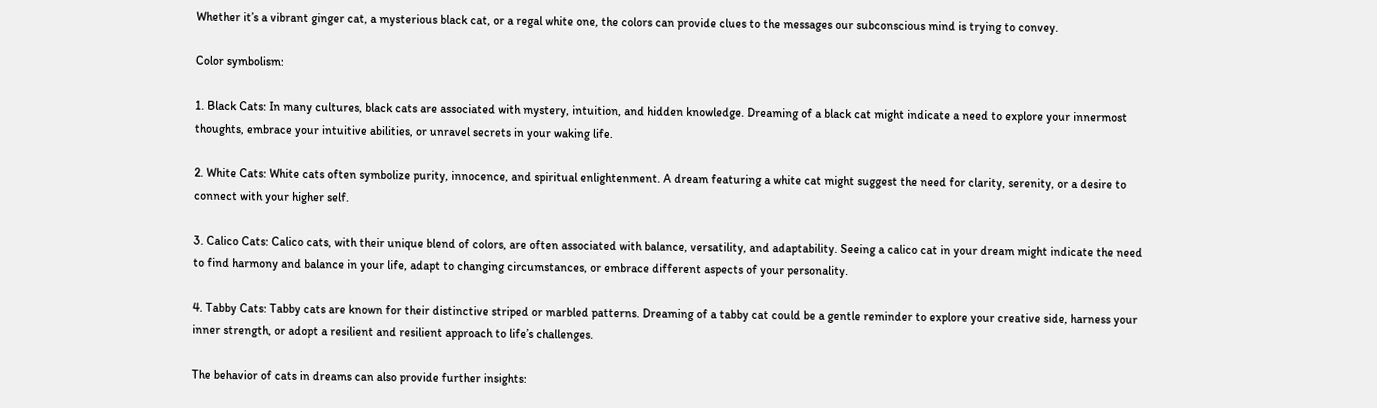Whether it’s a vibrant ginger cat, a mysterious black cat, or a regal white one, the colors can provide clues to the messages our subconscious mind is trying to convey.

Color symbolism:

1. Black Cats: In many cultures, black cats are associated with mystery, intuition, and hidden knowledge. Dreaming of a black cat might indicate a need to explore your innermost thoughts, embrace your intuitive abilities, or unravel secrets in your waking life.

2. White Cats: White cats often symbolize purity, innocence, and spiritual enlightenment. A dream featuring a white cat might suggest the need for clarity, serenity, or a desire to connect with your higher self.

3. Calico Cats: Calico cats, with their unique blend of colors, are often associated with balance, versatility, and adaptability. Seeing a calico cat in your dream might indicate the need to find harmony and balance in your life, adapt to changing circumstances, or embrace different aspects of your personality.

4. Tabby Cats: Tabby cats are known for their distinctive striped or marbled patterns. Dreaming of a tabby cat could be a gentle reminder to explore your creative side, harness your inner strength, or adopt a resilient and resilient approach to life’s challenges.

The behavior of cats in dreams can also provide further insights: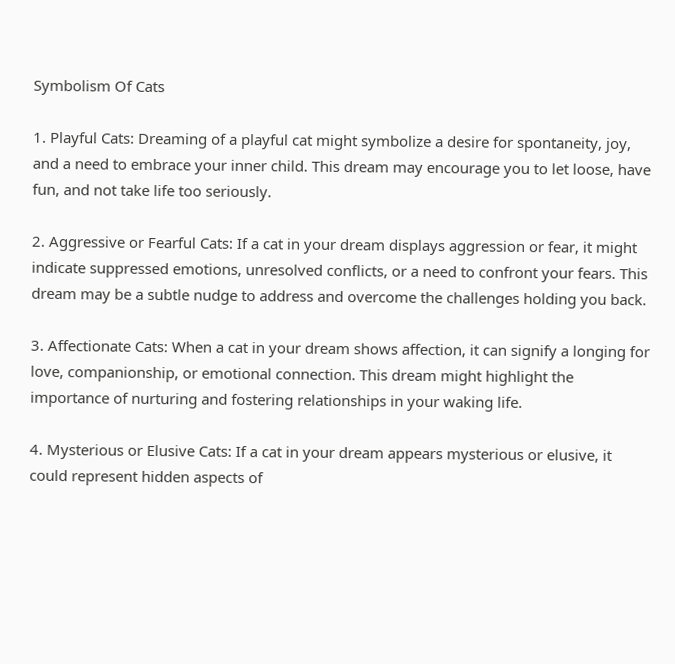Symbolism Of Cats

1. Playful Cats: Dreaming of a playful cat might symbolize a desire for spontaneity, joy, and a need to embrace your inner child. This dream may encourage you to let loose, have fun, and not take life too seriously.

2. Aggressive or Fearful Cats: If a cat in your dream displays aggression or fear, it might indicate suppressed emotions, unresolved conflicts, or a need to confront your fears. This dream may be a subtle nudge to address and overcome the challenges holding you back.

3. Affectionate Cats: When a cat in your dream shows affection, it can signify a longing for love, companionship, or emotional connection. This dream might highlight the importance of nurturing and fostering relationships in your waking life.

4. Mysterious or Elusive Cats: If a cat in your dream appears mysterious or elusive, it could represent hidden aspects of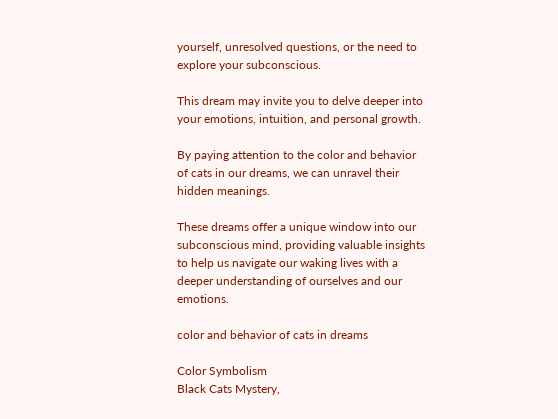yourself, unresolved questions, or the need to explore your subconscious.

This dream may invite you to delve deeper into your emotions, intuition, and personal growth.

By paying attention to the color and behavior of cats in our dreams, we can unravel their hidden meanings.

These dreams offer a unique window into our subconscious mind, providing valuable insights to help us navigate our waking lives with a deeper understanding of ourselves and our emotions.

color and behavior of cats in dreams

Color Symbolism
Black Cats Mystery,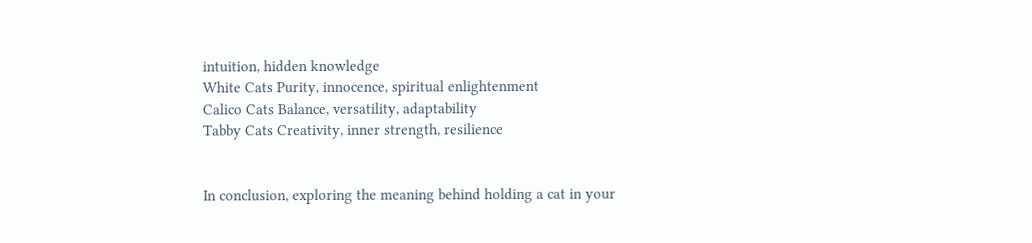intuition, hidden knowledge
White Cats Purity, innocence, spiritual enlightenment
Calico Cats Balance, versatility, adaptability
Tabby Cats Creativity, inner strength, resilience


In conclusion, exploring the meaning behind holding a cat in your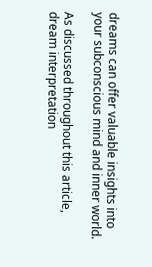dreams can offer valuable insights into your subconscious mind and inner world.

As discussed throughout this article, dream interpretation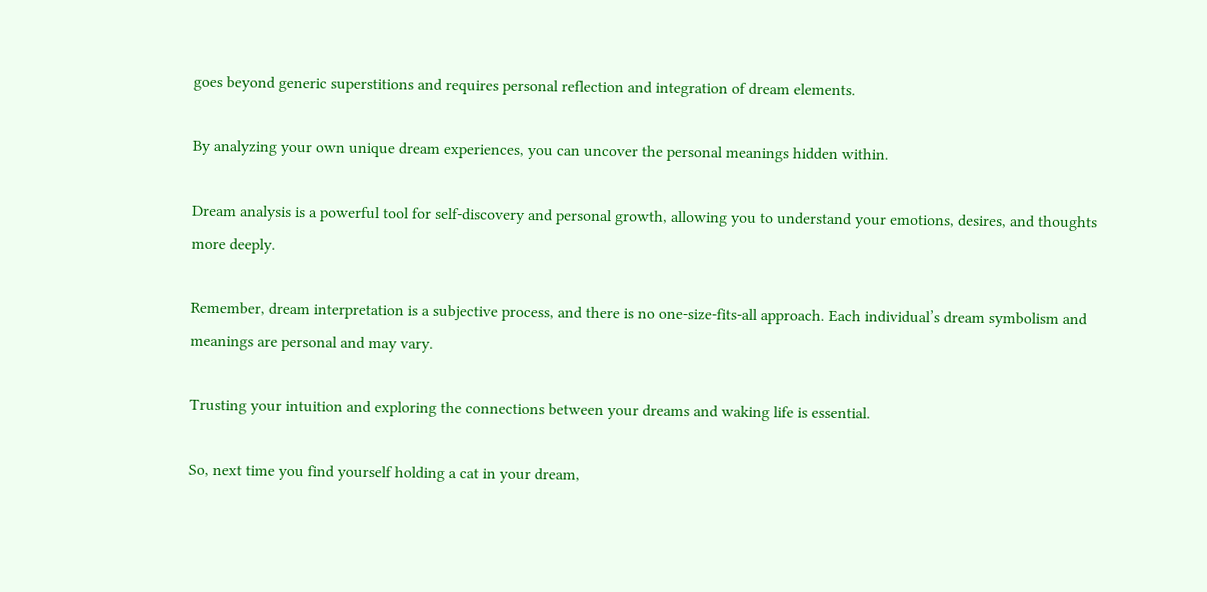goes beyond generic superstitions and requires personal reflection and integration of dream elements.

By analyzing your own unique dream experiences, you can uncover the personal meanings hidden within.

Dream analysis is a powerful tool for self-discovery and personal growth, allowing you to understand your emotions, desires, and thoughts more deeply.

Remember, dream interpretation is a subjective process, and there is no one-size-fits-all approach. Each individual’s dream symbolism and meanings are personal and may vary.

Trusting your intuition and exploring the connections between your dreams and waking life is essential.

So, next time you find yourself holding a cat in your dream,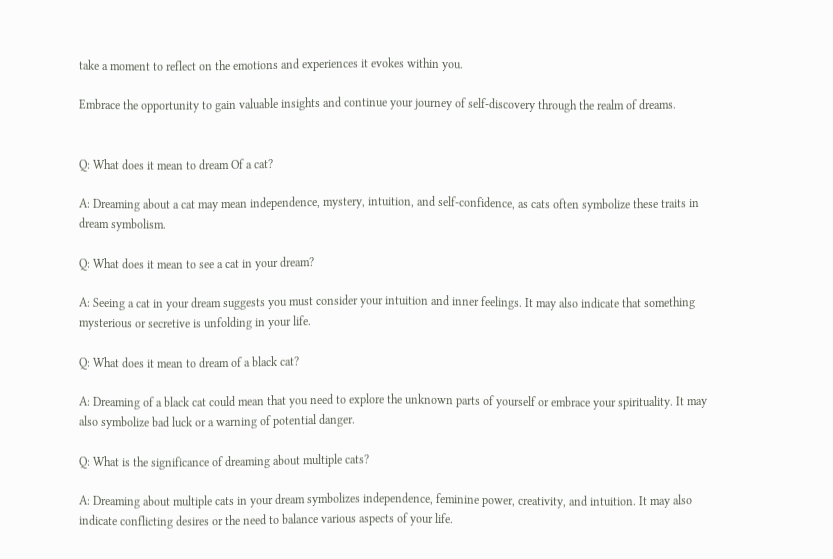take a moment to reflect on the emotions and experiences it evokes within you.

Embrace the opportunity to gain valuable insights and continue your journey of self-discovery through the realm of dreams.


Q: What does it mean to dream Of a cat?

A: Dreaming about a cat may mean independence, mystery, intuition, and self-confidence, as cats often symbolize these traits in dream symbolism.

Q: What does it mean to see a cat in your dream?

A: Seeing a cat in your dream suggests you must consider your intuition and inner feelings. It may also indicate that something mysterious or secretive is unfolding in your life.

Q: What does it mean to dream of a black cat?

A: Dreaming of a black cat could mean that you need to explore the unknown parts of yourself or embrace your spirituality. It may also symbolize bad luck or a warning of potential danger.

Q: What is the significance of dreaming about multiple cats?

A: Dreaming about multiple cats in your dream symbolizes independence, feminine power, creativity, and intuition. It may also indicate conflicting desires or the need to balance various aspects of your life.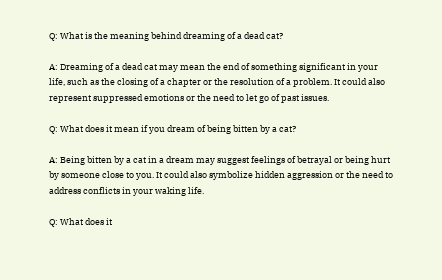Q: What is the meaning behind dreaming of a dead cat?

A: Dreaming of a dead cat may mean the end of something significant in your life, such as the closing of a chapter or the resolution of a problem. It could also represent suppressed emotions or the need to let go of past issues.

Q: What does it mean if you dream of being bitten by a cat?

A: Being bitten by a cat in a dream may suggest feelings of betrayal or being hurt by someone close to you. It could also symbolize hidden aggression or the need to address conflicts in your waking life.

Q: What does it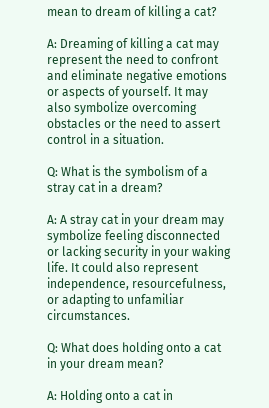mean to dream of killing a cat?

A: Dreaming of killing a cat may represent the need to confront and eliminate negative emotions or aspects of yourself. It may also symbolize overcoming obstacles or the need to assert control in a situation.

Q: What is the symbolism of a stray cat in a dream?

A: A stray cat in your dream may symbolize feeling disconnected or lacking security in your waking life. It could also represent independence, resourcefulness, or adapting to unfamiliar circumstances.

Q: What does holding onto a cat in your dream mean?

A: Holding onto a cat in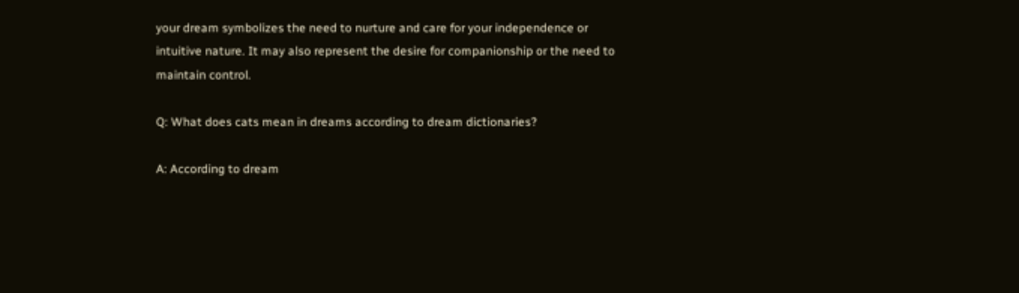your dream symbolizes the need to nurture and care for your independence or intuitive nature. It may also represent the desire for companionship or the need to maintain control.

Q: What does cats mean in dreams according to dream dictionaries?

A: According to dream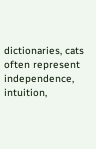dictionaries, cats often represent independence, intuition,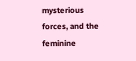mysterious forces, and the feminine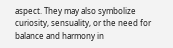aspect. They may also symbolize curiosity, sensuality, or the need for balance and harmony in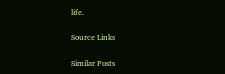life.

Source Links

Similar Posts